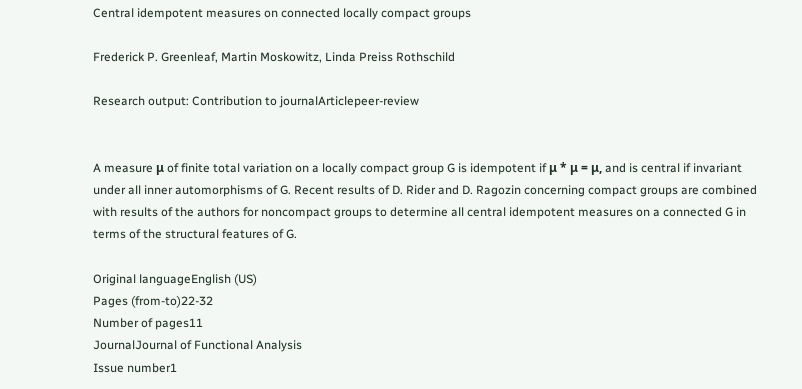Central idempotent measures on connected locally compact groups

Frederick P. Greenleaf, Martin Moskowitz, Linda Preiss Rothschild

Research output: Contribution to journalArticlepeer-review


A measure μ of finite total variation on a locally compact group G is idempotent if μ * μ = μ, and is central if invariant under all inner automorphisms of G. Recent results of D. Rider and D. Ragozin concerning compact groups are combined with results of the authors for noncompact groups to determine all central idempotent measures on a connected G in terms of the structural features of G.

Original languageEnglish (US)
Pages (from-to)22-32
Number of pages11
JournalJournal of Functional Analysis
Issue number1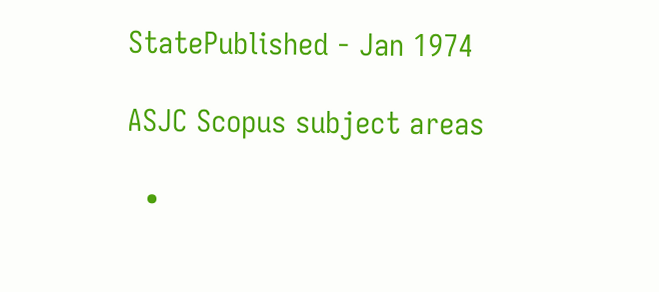StatePublished - Jan 1974

ASJC Scopus subject areas

  •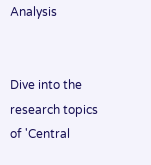Analysis


Dive into the research topics of 'Central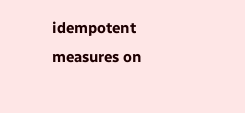idempotent measures on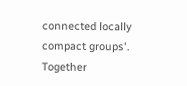connected locally compact groups'. Together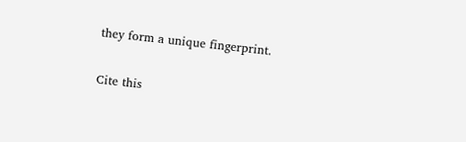they form a unique fingerprint.

Cite this